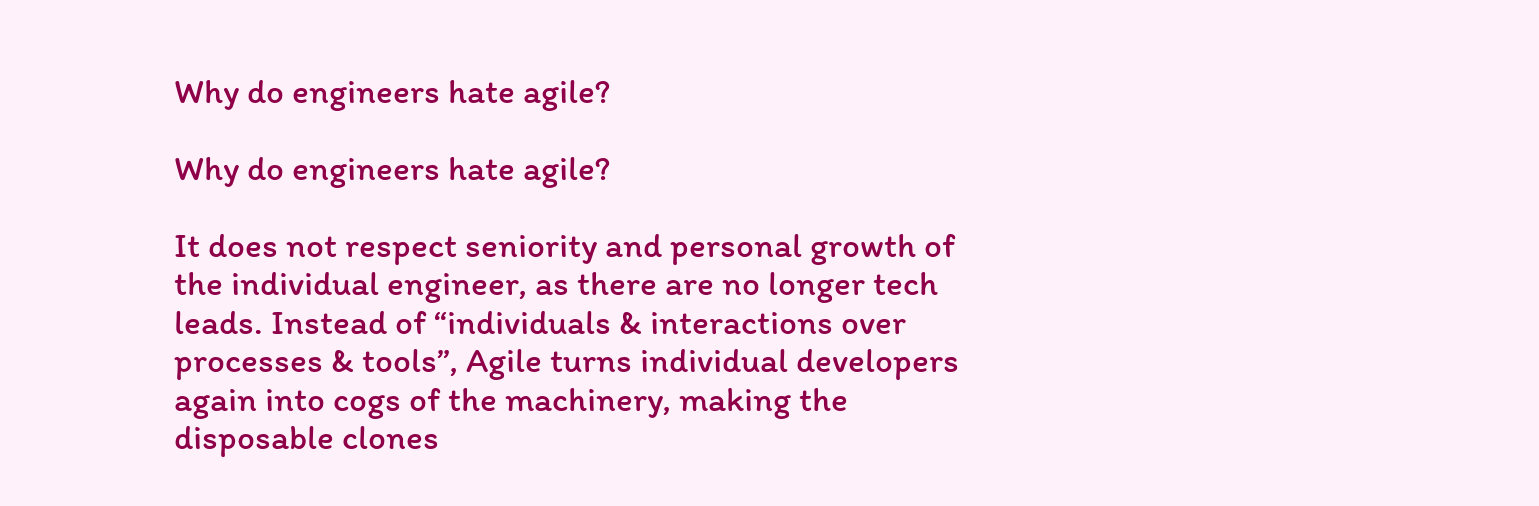Why do engineers hate agile?

Why do engineers hate agile?

It does not respect seniority and personal growth of the individual engineer, as there are no longer tech leads. Instead of “individuals & interactions over processes & tools”, Agile turns individual developers again into cogs of the machinery, making the disposable clones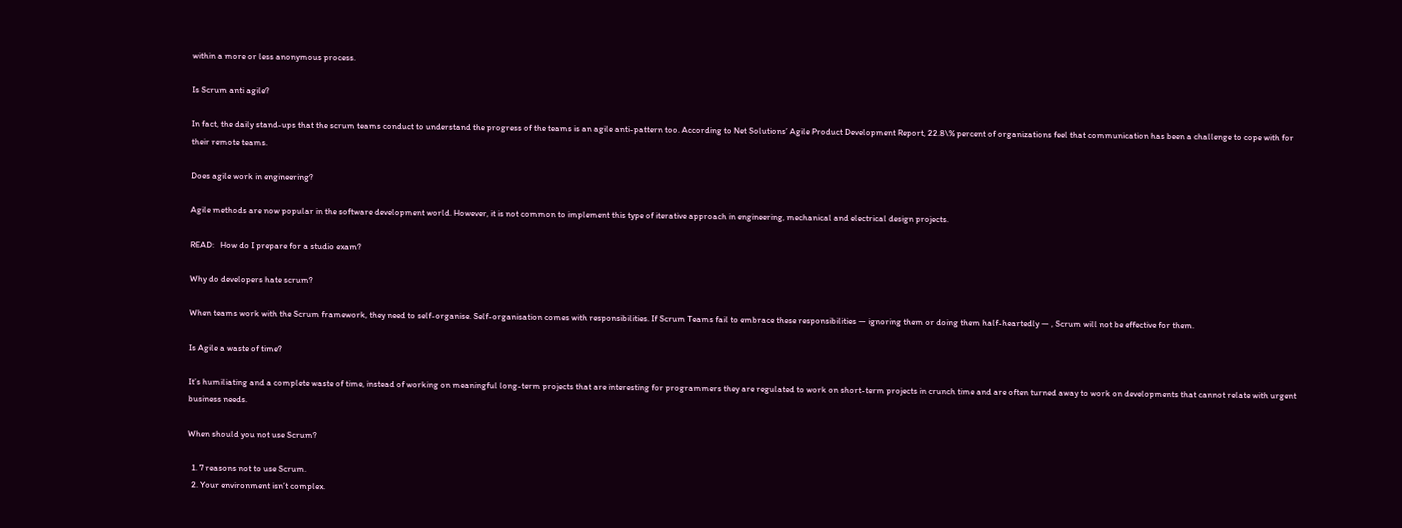within a more or less anonymous process.

Is Scrum anti agile?

In fact, the daily stand-ups that the scrum teams conduct to understand the progress of the teams is an agile anti-pattern too. According to Net Solutions’ Agile Product Development Report, 22.8\% percent of organizations feel that communication has been a challenge to cope with for their remote teams.

Does agile work in engineering?

Agile methods are now popular in the software development world. However, it is not common to implement this type of iterative approach in engineering, mechanical and electrical design projects.

READ:   How do I prepare for a studio exam?

Why do developers hate scrum?

When teams work with the Scrum framework, they need to self-organise. Self-organisation comes with responsibilities. If Scrum Teams fail to embrace these responsibilities — ignoring them or doing them half-heartedly — , Scrum will not be effective for them.

Is Agile a waste of time?

It’s humiliating and a complete waste of time, instead of working on meaningful long-term projects that are interesting for programmers they are regulated to work on short-term projects in crunch time and are often turned away to work on developments that cannot relate with urgent business needs.

When should you not use Scrum?

  1. 7 reasons not to use Scrum.
  2. Your environment isn’t complex.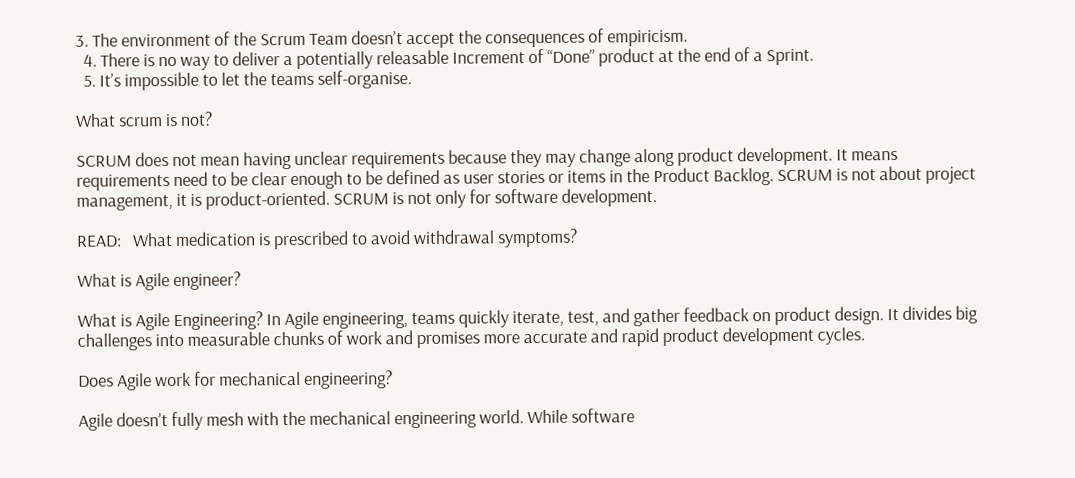3. The environment of the Scrum Team doesn’t accept the consequences of empiricism.
  4. There is no way to deliver a potentially releasable Increment of “Done” product at the end of a Sprint.
  5. It’s impossible to let the teams self-organise.

What scrum is not?

SCRUM does not mean having unclear requirements because they may change along product development. It means requirements need to be clear enough to be defined as user stories or items in the Product Backlog. SCRUM is not about project management, it is product-oriented. SCRUM is not only for software development.

READ:   What medication is prescribed to avoid withdrawal symptoms?

What is Agile engineer?

What is Agile Engineering? In Agile engineering, teams quickly iterate, test, and gather feedback on product design. It divides big challenges into measurable chunks of work and promises more accurate and rapid product development cycles.

Does Agile work for mechanical engineering?

Agile doesn’t fully mesh with the mechanical engineering world. While software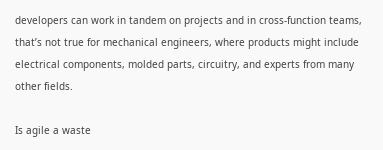developers can work in tandem on projects and in cross-function teams, that’s not true for mechanical engineers, where products might include electrical components, molded parts, circuitry, and experts from many other fields.

Is agile a waste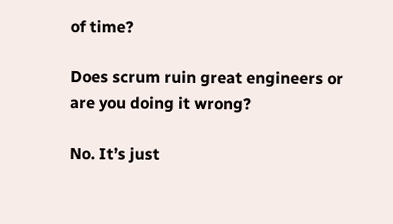of time?

Does scrum ruin great engineers or are you doing it wrong?

No. It’s just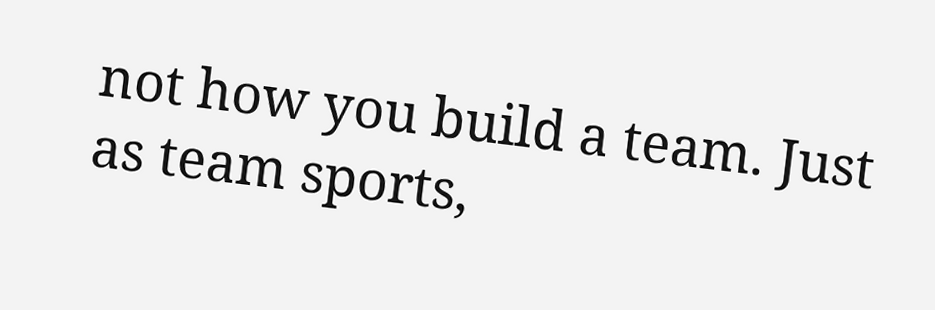not how you build a team. Just as team sports,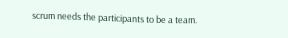scrum needs the participants to be a team.